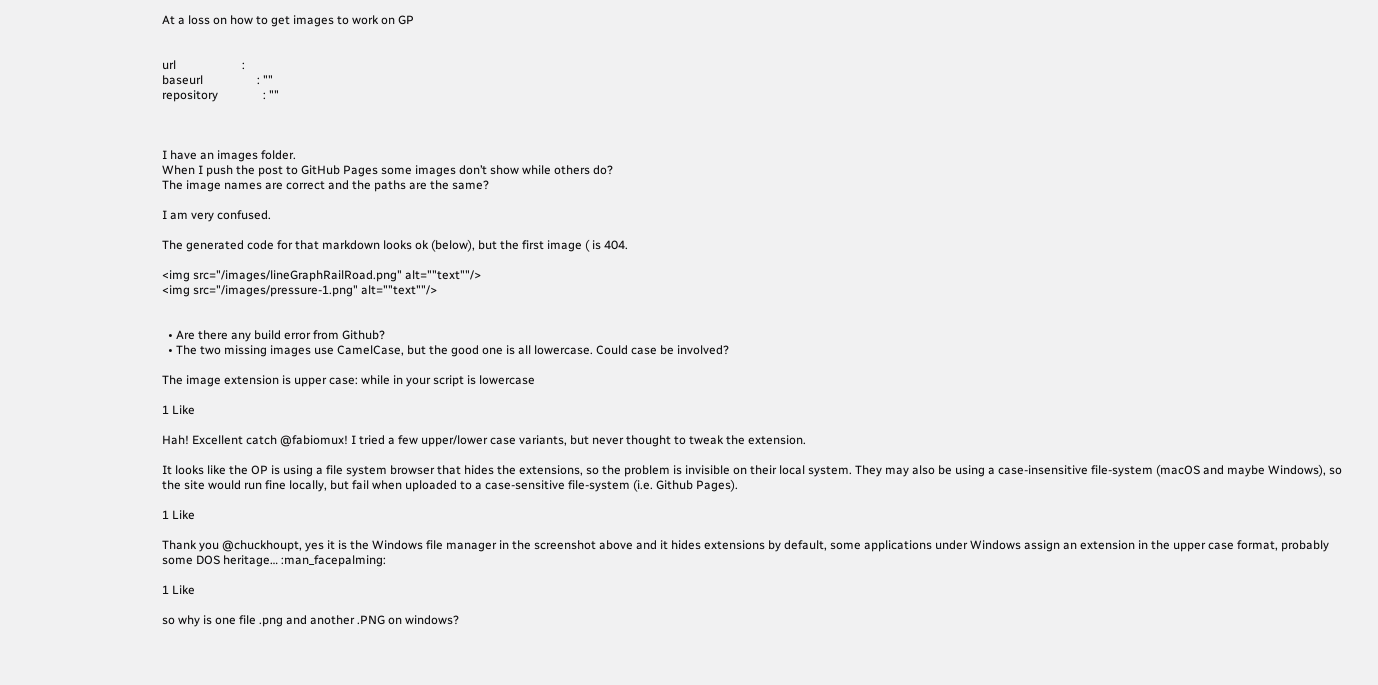At a loss on how to get images to work on GP


url                      :
baseurl                  : ""
repository               : ""



I have an images folder.
When I push the post to GitHub Pages some images don’t show while others do?
The image names are correct and the paths are the same?

I am very confused.

The generated code for that markdown looks ok (below), but the first image ( is 404.

<img src="/images/lineGraphRailRoad.png" alt=""text""/>
<img src="/images/pressure-1.png" alt=""text""/>


  • Are there any build error from Github?
  • The two missing images use CamelCase, but the good one is all lowercase. Could case be involved?

The image extension is upper case: while in your script is lowercase

1 Like

Hah! Excellent catch @fabiomux! I tried a few upper/lower case variants, but never thought to tweak the extension.

It looks like the OP is using a file system browser that hides the extensions, so the problem is invisible on their local system. They may also be using a case-insensitive file-system (macOS and maybe Windows), so the site would run fine locally, but fail when uploaded to a case-sensitive file-system (i.e. Github Pages).

1 Like

Thank you @chuckhoupt, yes it is the Windows file manager in the screenshot above and it hides extensions by default, some applications under Windows assign an extension in the upper case format, probably some DOS heritage… :man_facepalming:

1 Like

so why is one file .png and another .PNG on windows?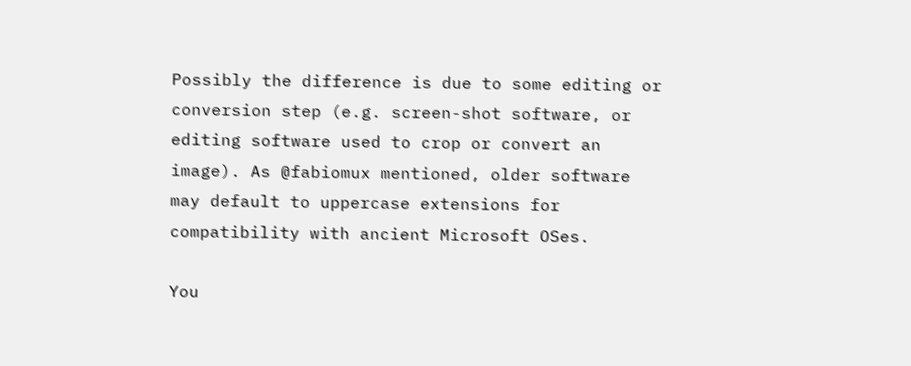Possibly the difference is due to some editing or conversion step (e.g. screen-shot software, or editing software used to crop or convert an image). As @fabiomux mentioned, older software may default to uppercase extensions for compatibility with ancient Microsoft OSes.

You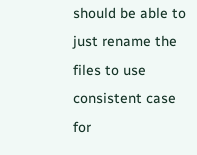should be able to just rename the files to use consistent case for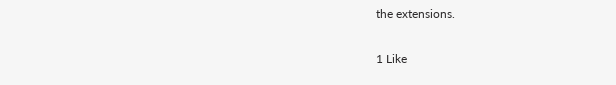the extensions.

1 Like